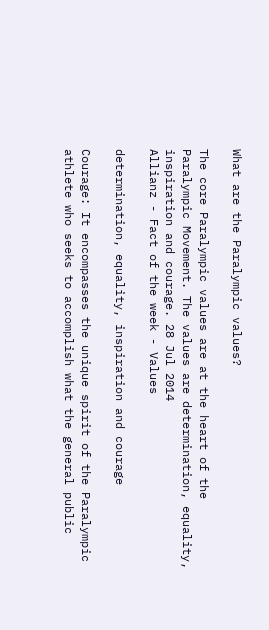What are the Paralympic values?

The core Paralympic values are at the heart of the Paralympic Movement. The values are determination, equality, inspiration and courage. 28 Jul 2014
Allianz - Fact of the week - Values

determination, equality, inspiration and courage

Courage: It encompasses the unique spirit of the Paralympic athlete who seeks to accomplish what the general public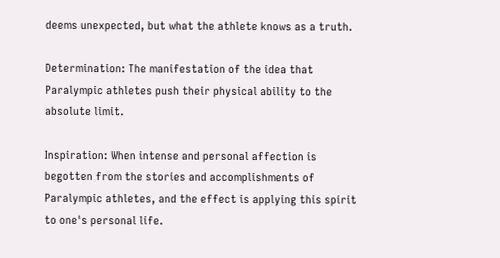deems unexpected, but what the athlete knows as a truth.

Determination: The manifestation of the idea that Paralympic athletes push their physical ability to the absolute limit.

Inspiration: When intense and personal affection is begotten from the stories and accomplishments of Paralympic athletes, and the effect is applying this spirit to one's personal life.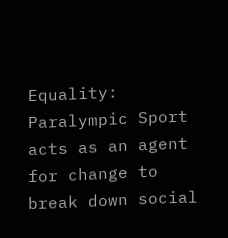Equality: Paralympic Sport acts as an agent for change to break down social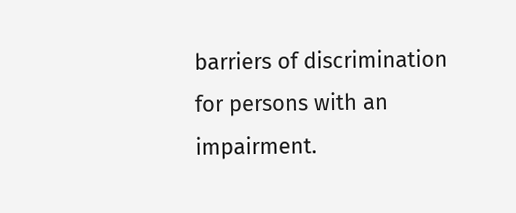barriers of discrimination for persons with an impairment.